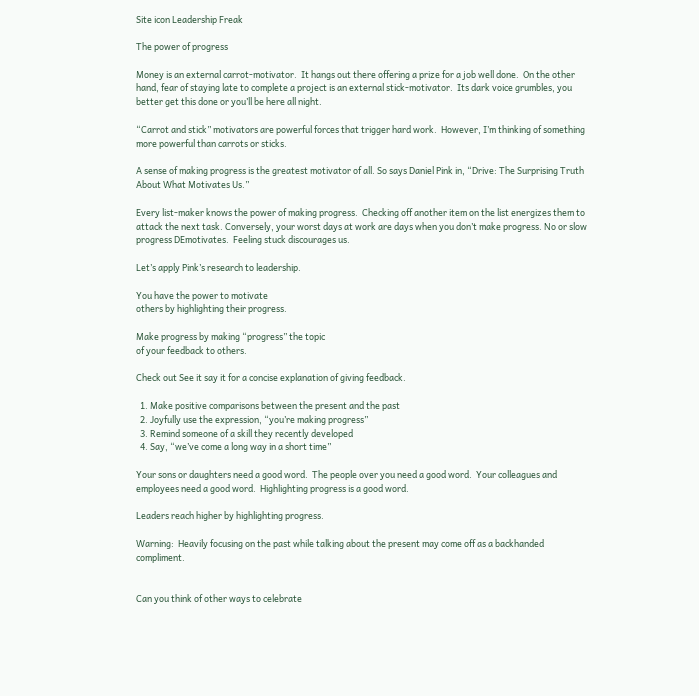Site icon Leadership Freak

The power of progress

Money is an external carrot-motivator.  It hangs out there offering a prize for a job well done.  On the other hand, fear of staying late to complete a project is an external stick-motivator.  Its dark voice grumbles, you better get this done or you’ll be here all night.

“Carrot and stick” motivators are powerful forces that trigger hard work.  However, I’m thinking of something more powerful than carrots or sticks.

A sense of making progress is the greatest motivator of all. So says Daniel Pink in, “Drive: The Surprising Truth About What Motivates Us.”

Every list-maker knows the power of making progress.  Checking off another item on the list energizes them to attack the next task. Conversely, your worst days at work are days when you don’t make progress. No or slow progress DEmotivates.  Feeling stuck discourages us.

Let’s apply Pink’s research to leadership.

You have the power to motivate
others by highlighting their progress.

Make progress by making “progress” the topic
of your feedback to others.

Check out See it say it for a concise explanation of giving feedback.

  1. Make positive comparisons between the present and the past
  2. Joyfully use the expression, “you’re making progress”
  3. Remind someone of a skill they recently developed
  4. Say, “we’ve come a long way in a short time”

Your sons or daughters need a good word.  The people over you need a good word.  Your colleagues and employees need a good word.  Highlighting progress is a good word.

Leaders reach higher by highlighting progress.

Warning:  Heavily focusing on the past while talking about the present may come off as a backhanded compliment.


Can you think of other ways to celebrate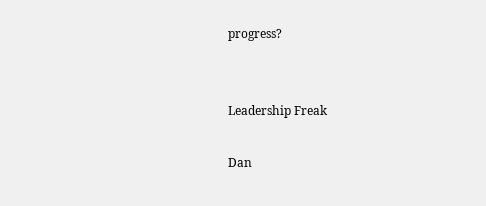progress?


Leadership Freak

Dan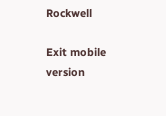Rockwell

Exit mobile version